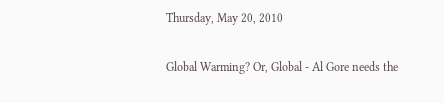Thursday, May 20, 2010

Global Warming? Or, Global - Al Gore needs the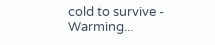cold to survive - Warming...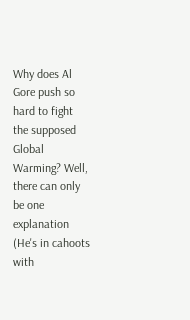Why does Al Gore push so hard to fight the supposed Global Warming? Well, there can only be one explanation (He's in cahoots with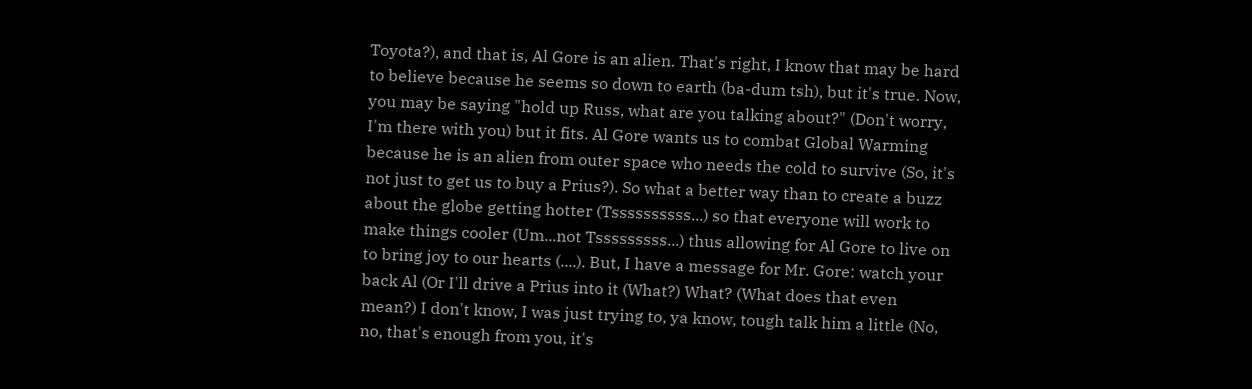Toyota?), and that is, Al Gore is an alien. That's right, I know that may be hard to believe because he seems so down to earth (ba-dum tsh), but it's true. Now, you may be saying "hold up Russ, what are you talking about?" (Don't worry, I'm there with you) but it fits. Al Gore wants us to combat Global Warming because he is an alien from outer space who needs the cold to survive (So, it's not just to get us to buy a Prius?). So what a better way than to create a buzz about the globe getting hotter (Tssssssssss...) so that everyone will work to make things cooler (Um...not Tsssssssss...) thus allowing for Al Gore to live on to bring joy to our hearts (....). But, I have a message for Mr. Gore: watch your back Al (Or I'll drive a Prius into it (What?) What? (What does that even mean?) I don't know, I was just trying to, ya know, tough talk him a little (No, no, that's enough from you, it's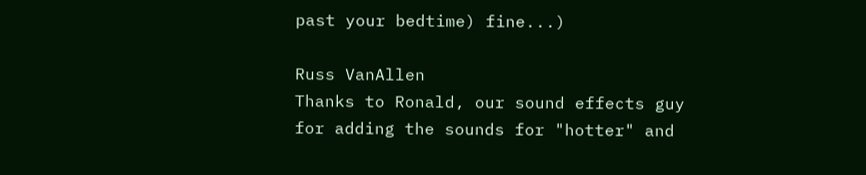past your bedtime) fine...)

Russ VanAllen
Thanks to Ronald, our sound effects guy for adding the sounds for "hotter" and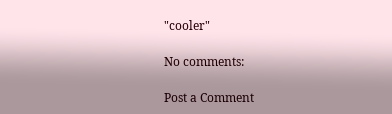"cooler"

No comments:

Post a Comment